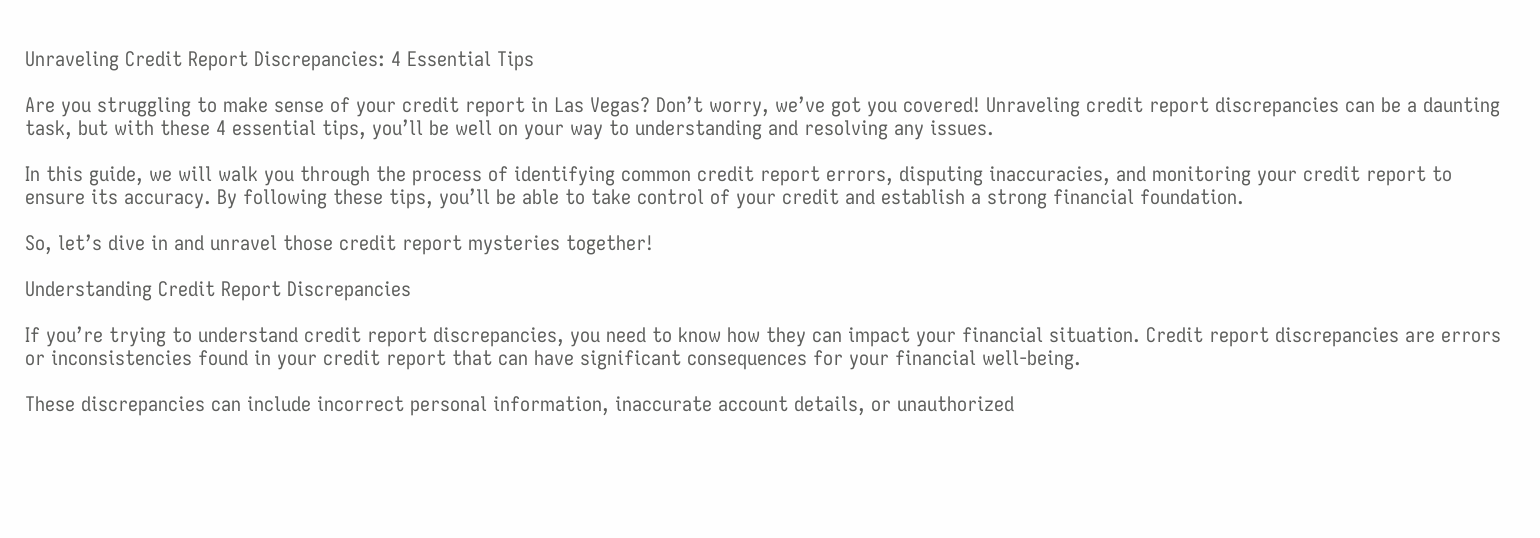Unraveling Credit Report Discrepancies: 4 Essential Tips

Are you struggling to make sense of your credit report in Las Vegas? Don’t worry, we’ve got you covered! Unraveling credit report discrepancies can be a daunting task, but with these 4 essential tips, you’ll be well on your way to understanding and resolving any issues.

In this guide, we will walk you through the process of identifying common credit report errors, disputing inaccuracies, and monitoring your credit report to ensure its accuracy. By following these tips, you’ll be able to take control of your credit and establish a strong financial foundation.

So, let’s dive in and unravel those credit report mysteries together!

Understanding Credit Report Discrepancies

If you’re trying to understand credit report discrepancies, you need to know how they can impact your financial situation. Credit report discrepancies are errors or inconsistencies found in your credit report that can have significant consequences for your financial well-being.

These discrepancies can include incorrect personal information, inaccurate account details, or unauthorized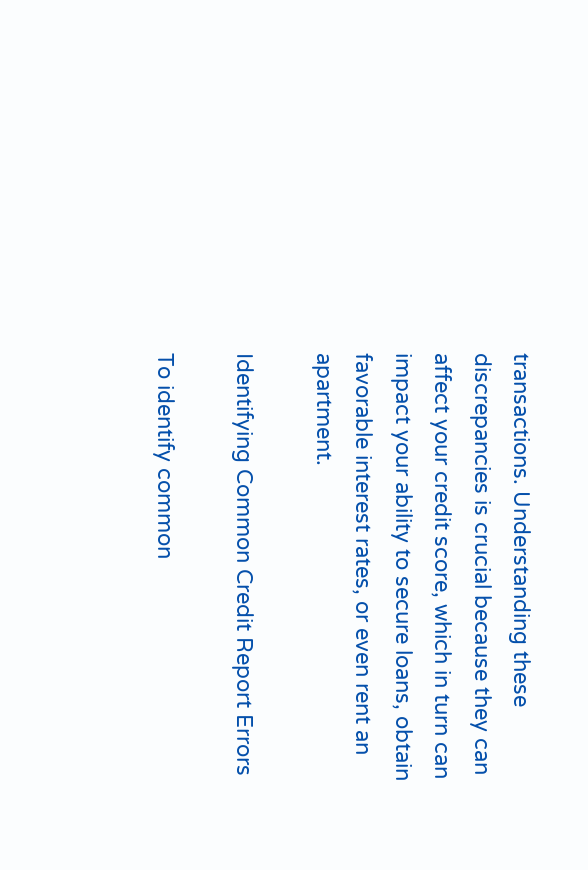transactions. Understanding these discrepancies is crucial because they can affect your credit score, which in turn can impact your ability to secure loans, obtain favorable interest rates, or even rent an apartment.

Identifying Common Credit Report Errors

To identify common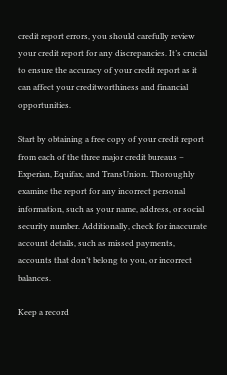credit report errors, you should carefully review your credit report for any discrepancies. It’s crucial to ensure the accuracy of your credit report as it can affect your creditworthiness and financial opportunities.

Start by obtaining a free copy of your credit report from each of the three major credit bureaus – Experian, Equifax, and TransUnion. Thoroughly examine the report for any incorrect personal information, such as your name, address, or social security number. Additionally, check for inaccurate account details, such as missed payments, accounts that don’t belong to you, or incorrect balances.

Keep a record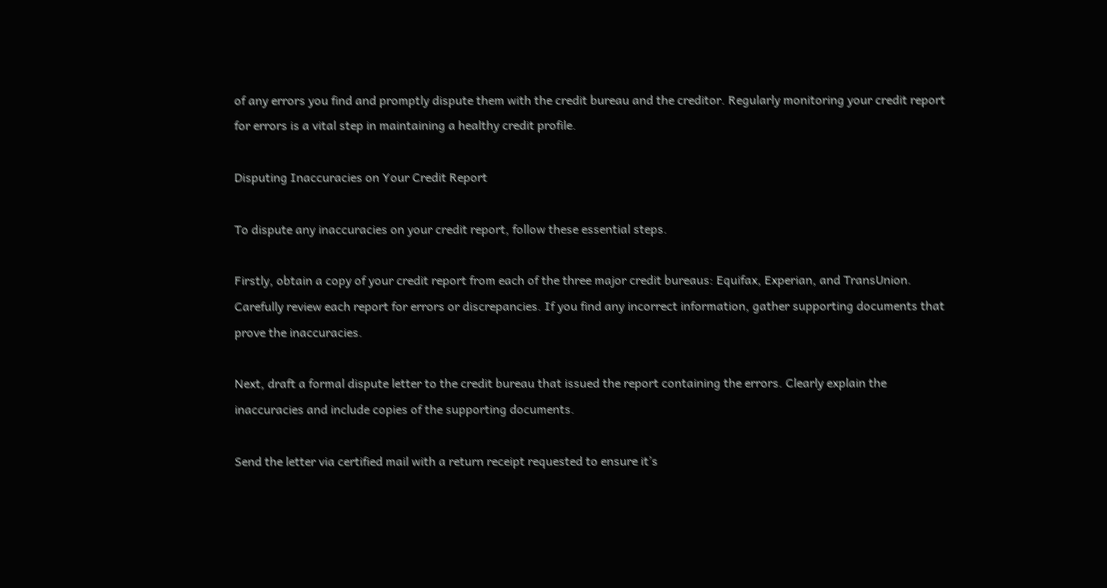of any errors you find and promptly dispute them with the credit bureau and the creditor. Regularly monitoring your credit report for errors is a vital step in maintaining a healthy credit profile.

Disputing Inaccuracies on Your Credit Report

To dispute any inaccuracies on your credit report, follow these essential steps.

Firstly, obtain a copy of your credit report from each of the three major credit bureaus: Equifax, Experian, and TransUnion. Carefully review each report for errors or discrepancies. If you find any incorrect information, gather supporting documents that prove the inaccuracies.

Next, draft a formal dispute letter to the credit bureau that issued the report containing the errors. Clearly explain the inaccuracies and include copies of the supporting documents.

Send the letter via certified mail with a return receipt requested to ensure it’s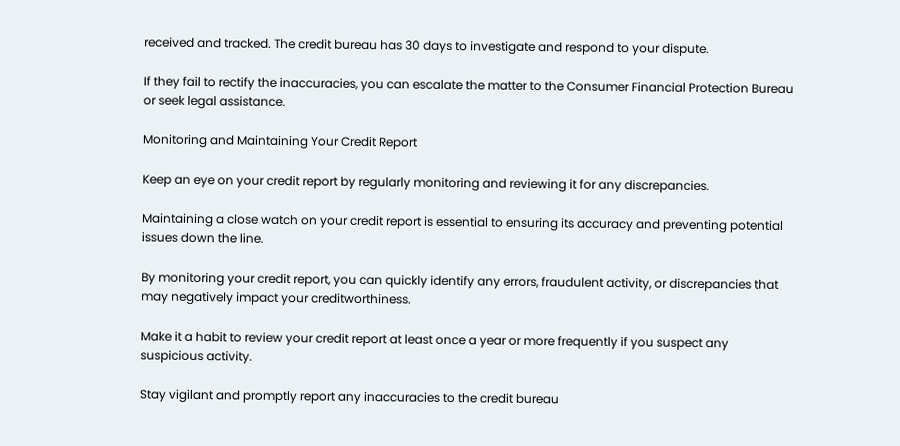received and tracked. The credit bureau has 30 days to investigate and respond to your dispute.

If they fail to rectify the inaccuracies, you can escalate the matter to the Consumer Financial Protection Bureau or seek legal assistance.

Monitoring and Maintaining Your Credit Report

Keep an eye on your credit report by regularly monitoring and reviewing it for any discrepancies.

Maintaining a close watch on your credit report is essential to ensuring its accuracy and preventing potential issues down the line.

By monitoring your credit report, you can quickly identify any errors, fraudulent activity, or discrepancies that may negatively impact your creditworthiness.

Make it a habit to review your credit report at least once a year or more frequently if you suspect any suspicious activity.

Stay vigilant and promptly report any inaccuracies to the credit bureau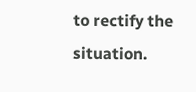to rectify the situation.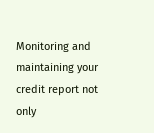Monitoring and maintaining your credit report not only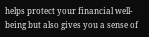helps protect your financial well-being but also gives you a sense of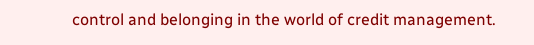control and belonging in the world of credit management.